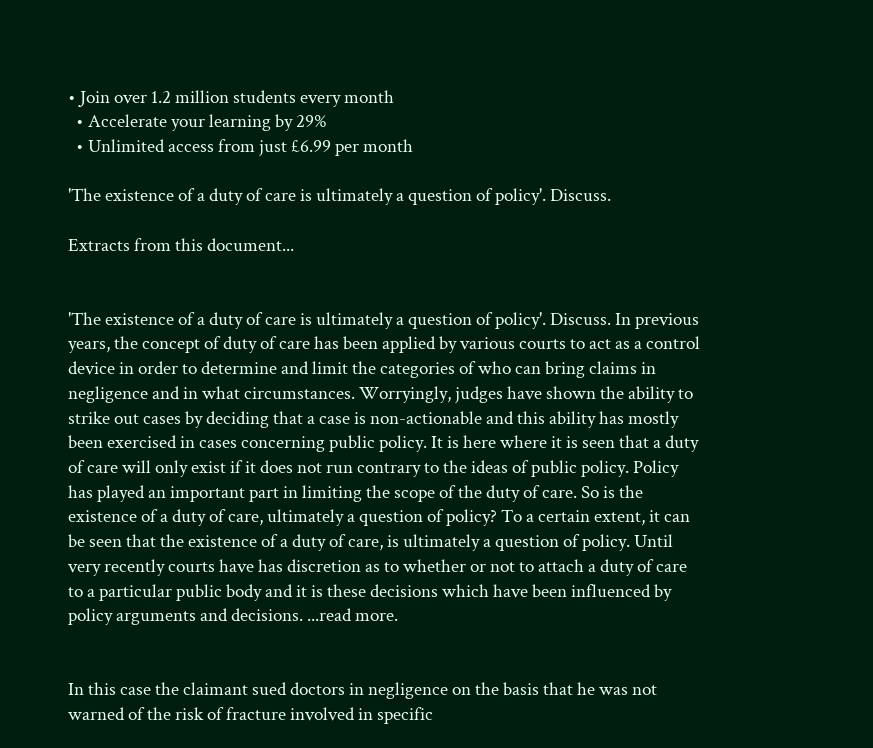• Join over 1.2 million students every month
  • Accelerate your learning by 29%
  • Unlimited access from just £6.99 per month

'The existence of a duty of care is ultimately a question of policy'. Discuss.

Extracts from this document...


'The existence of a duty of care is ultimately a question of policy'. Discuss. In previous years, the concept of duty of care has been applied by various courts to act as a control device in order to determine and limit the categories of who can bring claims in negligence and in what circumstances. Worryingly, judges have shown the ability to strike out cases by deciding that a case is non-actionable and this ability has mostly been exercised in cases concerning public policy. It is here where it is seen that a duty of care will only exist if it does not run contrary to the ideas of public policy. Policy has played an important part in limiting the scope of the duty of care. So is the existence of a duty of care, ultimately a question of policy? To a certain extent, it can be seen that the existence of a duty of care, is ultimately a question of policy. Until very recently courts have has discretion as to whether or not to attach a duty of care to a particular public body and it is these decisions which have been influenced by policy arguments and decisions. ...read more.


In this case the claimant sued doctors in negligence on the basis that he was not warned of the risk of fracture involved in specific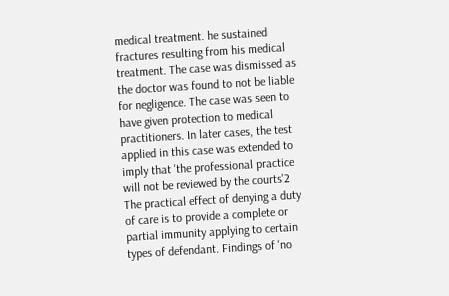medical treatment. he sustained fractures resulting from his medical treatment. The case was dismissed as the doctor was found to not be liable for negligence. The case was seen to have given protection to medical practitioners. In later cases, the test applied in this case was extended to imply that 'the professional practice will not be reviewed by the courts'2 The practical effect of denying a duty of care is to provide a complete or partial immunity applying to certain types of defendant. Findings of 'no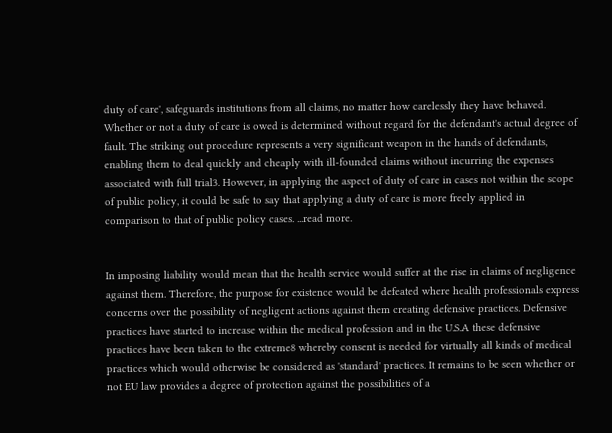duty of care', safeguards institutions from all claims, no matter how carelessly they have behaved. Whether or not a duty of care is owed is determined without regard for the defendant's actual degree of fault. The striking out procedure represents a very significant weapon in the hands of defendants, enabling them to deal quickly and cheaply with ill-founded claims without incurring the expenses associated with full trial3. However, in applying the aspect of duty of care in cases not within the scope of public policy, it could be safe to say that applying a duty of care is more freely applied in comparison to that of public policy cases. ...read more.


In imposing liability would mean that the health service would suffer at the rise in claims of negligence against them. Therefore, the purpose for existence would be defeated where health professionals express concerns over the possibility of negligent actions against them creating defensive practices. Defensive practices have started to increase within the medical profession and in the U.S.A these defensive practices have been taken to the extreme8 whereby consent is needed for virtually all kinds of medical practices which would otherwise be considered as 'standard' practices. It remains to be seen whether or not EU law provides a degree of protection against the possibilities of a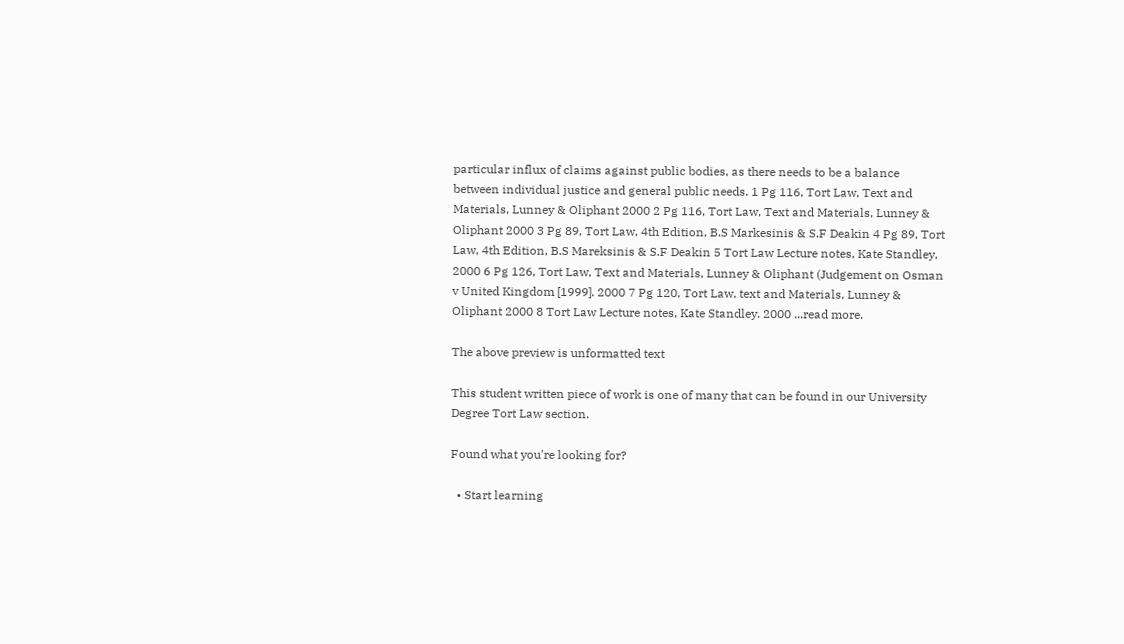particular influx of claims against public bodies, as there needs to be a balance between individual justice and general public needs. 1 Pg 116, Tort Law, Text and Materials, Lunney & Oliphant 2000 2 Pg 116, Tort Law, Text and Materials, Lunney & Oliphant 2000 3 Pg 89, Tort Law, 4th Edition, B.S Markesinis & S.F Deakin 4 Pg 89, Tort Law, 4th Edition, B.S Mareksinis & S.F Deakin 5 Tort Law Lecture notes, Kate Standley, 2000 6 Pg 126, Tort Law, Text and Materials, Lunney & Oliphant (Judgement on Osman v United Kingdom [1999]. 2000 7 Pg 120, Tort Law, text and Materials, Lunney & Oliphant 2000 8 Tort Law Lecture notes, Kate Standley. 2000 ...read more.

The above preview is unformatted text

This student written piece of work is one of many that can be found in our University Degree Tort Law section.

Found what you're looking for?

  • Start learning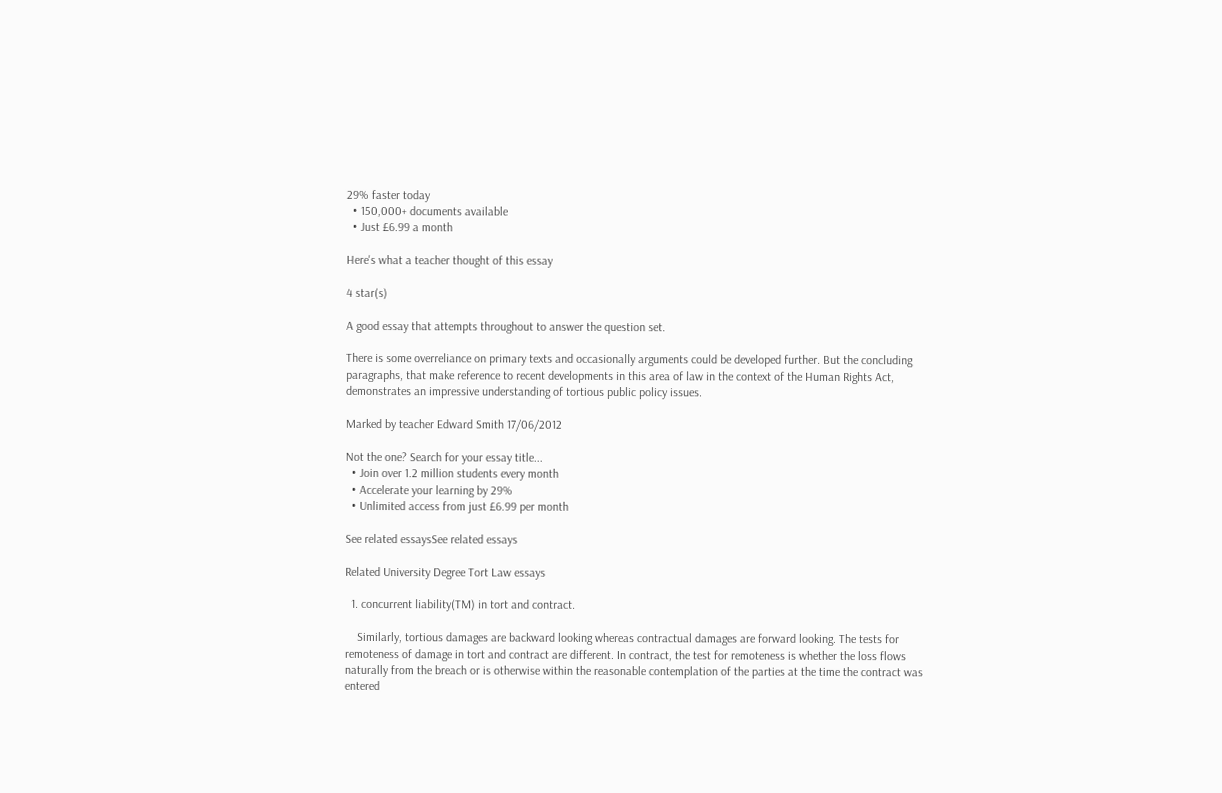29% faster today
  • 150,000+ documents available
  • Just £6.99 a month

Here's what a teacher thought of this essay

4 star(s)

A good essay that attempts throughout to answer the question set.

There is some overreliance on primary texts and occasionally arguments could be developed further. But the concluding paragraphs, that make reference to recent developments in this area of law in the context of the Human Rights Act, demonstrates an impressive understanding of tortious public policy issues.

Marked by teacher Edward Smith 17/06/2012

Not the one? Search for your essay title...
  • Join over 1.2 million students every month
  • Accelerate your learning by 29%
  • Unlimited access from just £6.99 per month

See related essaysSee related essays

Related University Degree Tort Law essays

  1. concurrent liability(TM) in tort and contract.

    Similarly, tortious damages are backward looking whereas contractual damages are forward looking. The tests for remoteness of damage in tort and contract are different. In contract, the test for remoteness is whether the loss flows naturally from the breach or is otherwise within the reasonable contemplation of the parties at the time the contract was entered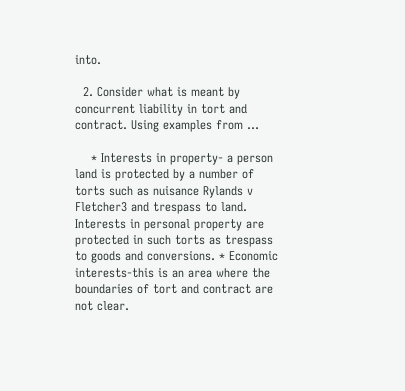into.

  2. Consider what is meant by concurrent liability in tort and contract. Using examples from ...

    * Interests in property- a person land is protected by a number of torts such as nuisance Rylands v Fletcher3 and trespass to land. Interests in personal property are protected in such torts as trespass to goods and conversions. * Economic interests-this is an area where the boundaries of tort and contract are not clear.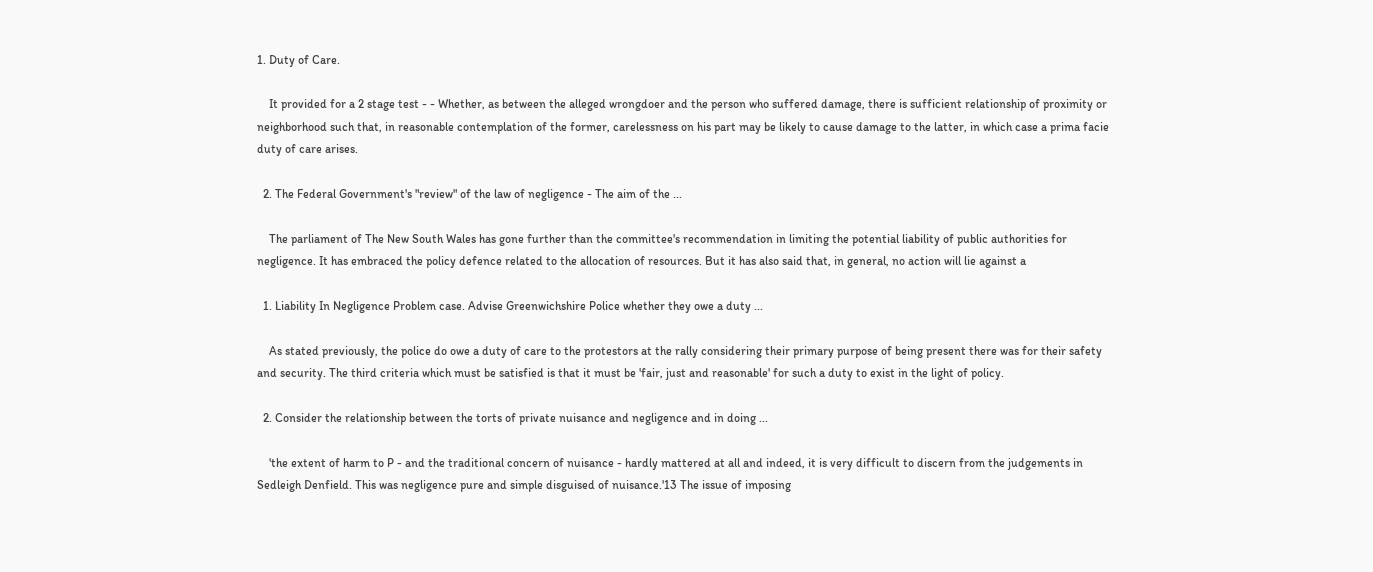1. Duty of Care.

    It provided for a 2 stage test - - Whether, as between the alleged wrongdoer and the person who suffered damage, there is sufficient relationship of proximity or neighborhood such that, in reasonable contemplation of the former, carelessness on his part may be likely to cause damage to the latter, in which case a prima facie duty of care arises.

  2. The Federal Government's "review" of the law of negligence - The aim of the ...

    The parliament of The New South Wales has gone further than the committee's recommendation in limiting the potential liability of public authorities for negligence. It has embraced the policy defence related to the allocation of resources. But it has also said that, in general, no action will lie against a

  1. Liability In Negligence Problem case. Advise Greenwichshire Police whether they owe a duty ...

    As stated previously, the police do owe a duty of care to the protestors at the rally considering their primary purpose of being present there was for their safety and security. The third criteria which must be satisfied is that it must be 'fair, just and reasonable' for such a duty to exist in the light of policy.

  2. Consider the relationship between the torts of private nuisance and negligence and in doing ...

    'the extent of harm to P - and the traditional concern of nuisance - hardly mattered at all and indeed, it is very difficult to discern from the judgements in Sedleigh Denfield. This was negligence pure and simple disguised of nuisance.'13 The issue of imposing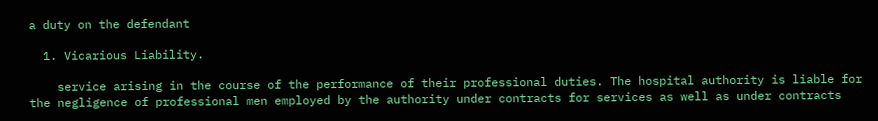a duty on the defendant

  1. Vicarious Liability.

    service arising in the course of the performance of their professional duties. The hospital authority is liable for the negligence of professional men employed by the authority under contracts for services as well as under contracts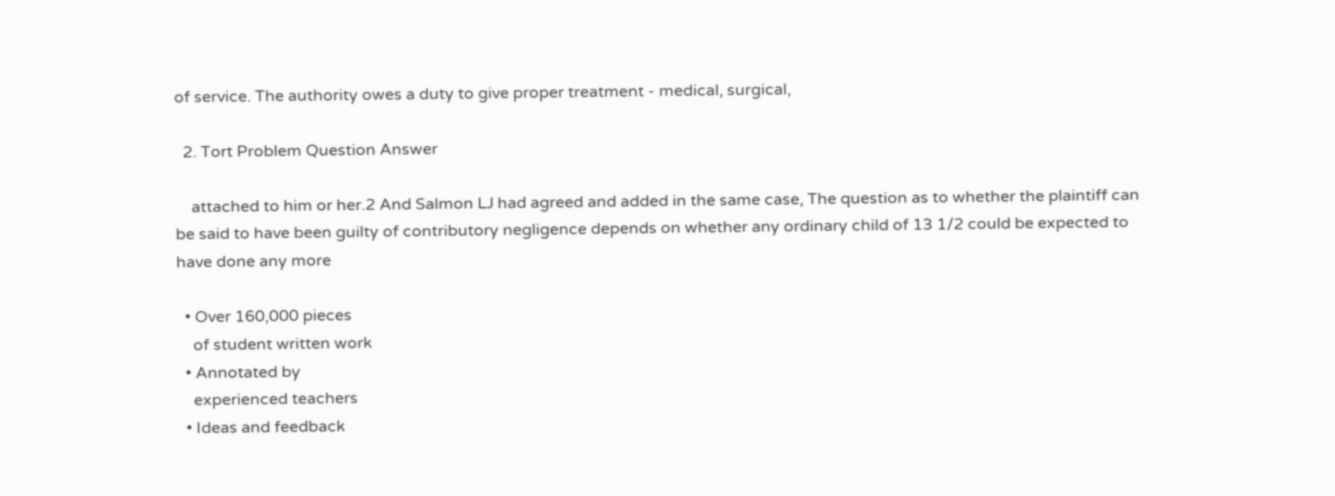of service. The authority owes a duty to give proper treatment - medical, surgical,

  2. Tort Problem Question Answer

    attached to him or her.2 And Salmon LJ had agreed and added in the same case, The question as to whether the plaintiff can be said to have been guilty of contributory negligence depends on whether any ordinary child of 13 1/2 could be expected to have done any more

  • Over 160,000 pieces
    of student written work
  • Annotated by
    experienced teachers
  • Ideas and feedback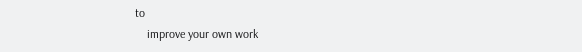to
    improve your own work